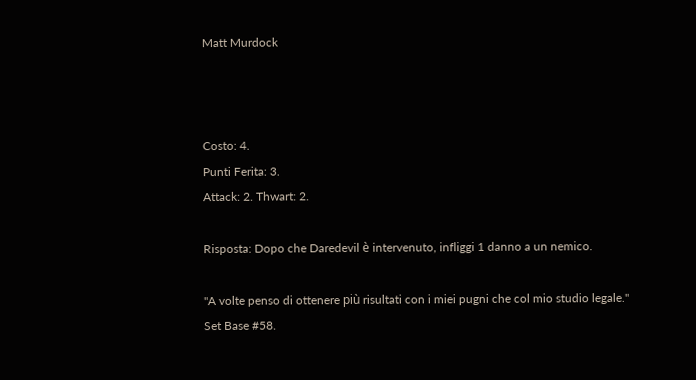Matt Murdock



Costo: 4.
Punti Ferita: 3.
Attack: 2. Thwart: 2.

Risposta: Dopo che Daredevil è intervenuto, infliggi 1 danno a un nemico.

"A volte penso di ottenere più risultati con i miei pugni che col mio studio legale."
Set Base #58.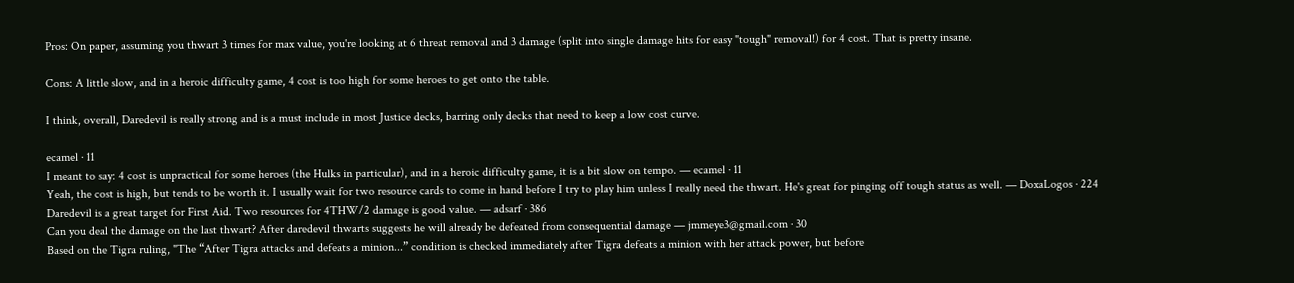Pros: On paper, assuming you thwart 3 times for max value, you're looking at 6 threat removal and 3 damage (split into single damage hits for easy "tough" removal!) for 4 cost. That is pretty insane.

Cons: A little slow, and in a heroic difficulty game, 4 cost is too high for some heroes to get onto the table.

I think, overall, Daredevil is really strong and is a must include in most Justice decks, barring only decks that need to keep a low cost curve.

ecamel · 11
I meant to say: 4 cost is unpractical for some heroes (the Hulks in particular), and in a heroic difficulty game, it is a bit slow on tempo. — ecamel · 11
Yeah, the cost is high, but tends to be worth it. I usually wait for two resource cards to come in hand before I try to play him unless I really need the thwart. He's great for pinging off tough status as well. — DoxaLogos · 224
Daredevil is a great target for First Aid. Two resources for 4THW/2 damage is good value. — adsarf · 386
Can you deal the damage on the last thwart? After daredevil thwarts suggests he will already be defeated from consequential damage — jmmeye3@gmail.com · 30
Based on the Tigra ruling, "The “After Tigra attacks and defeats a minion...” condition is checked immediately after Tigra defeats a minion with her attack power, but before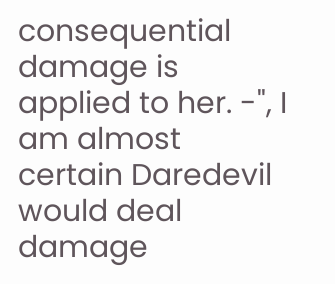consequential damage is applied to her. -", I am almost certain Daredevil would deal damage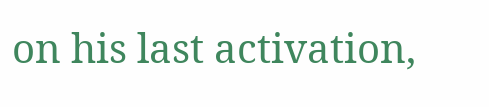on his last activation,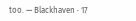too. — Blackhaven · 17